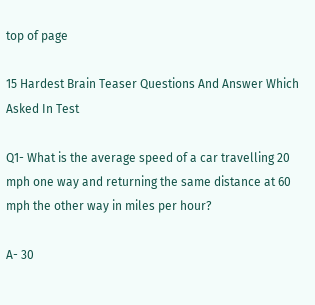top of page

15 Hardest Brain Teaser Questions And Answer Which Asked In Test

Q1- What is the average speed of a car travelling 20 mph one way and returning the same distance at 60 mph the other way in miles per hour?

A- 30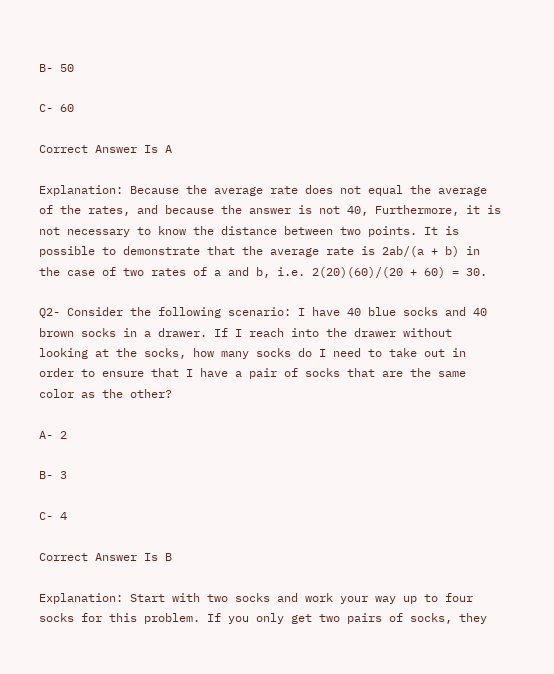B- 50

C- 60

Correct Answer Is A

Explanation: Because the average rate does not equal the average of the rates, and because the answer is not 40, Furthermore, it is not necessary to know the distance between two points. It is possible to demonstrate that the average rate is 2ab/(a + b) in the case of two rates of a and b, i.e. 2(20)(60)/(20 + 60) = 30.

Q2- Consider the following scenario: I have 40 blue socks and 40 brown socks in a drawer. If I reach into the drawer without looking at the socks, how many socks do I need to take out in order to ensure that I have a pair of socks that are the same color as the other?

A- 2

B- 3

C- 4

Correct Answer Is B

Explanation: Start with two socks and work your way up to four socks for this problem. If you only get two pairs of socks, they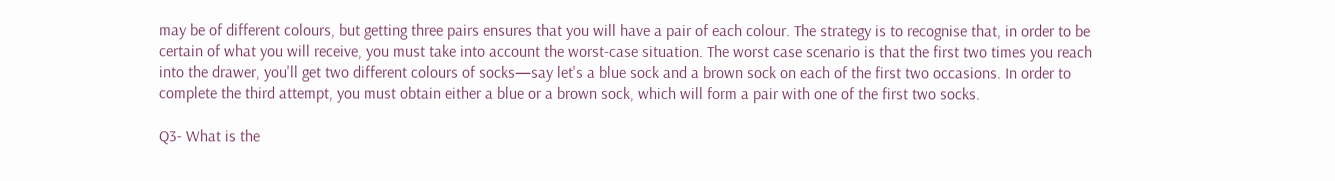may be of different colours, but getting three pairs ensures that you will have a pair of each colour. The strategy is to recognise that, in order to be certain of what you will receive, you must take into account the worst-case situation. The worst case scenario is that the first two times you reach into the drawer, you'll get two different colours of socks—say let's a blue sock and a brown sock on each of the first two occasions. In order to complete the third attempt, you must obtain either a blue or a brown sock, which will form a pair with one of the first two socks.

Q3- What is the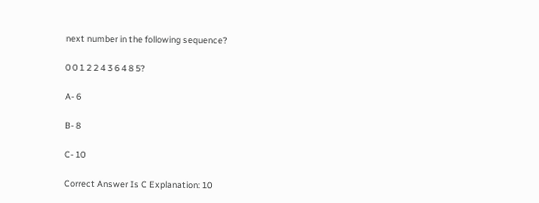next number in the following sequence?

0 0 1 2 2 4 3 6 4 8 5?

A- 6

B- 8

C- 10

Correct Answer Is C Explanation: 10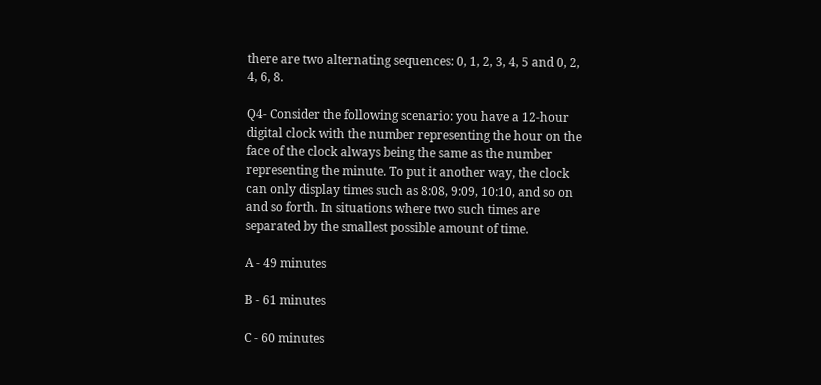there are two alternating sequences: 0, 1, 2, 3, 4, 5 and 0, 2, 4, 6, 8.

Q4- Consider the following scenario: you have a 12-hour digital clock with the number representing the hour on the face of the clock always being the same as the number representing the minute. To put it another way, the clock can only display times such as 8:08, 9:09, 10:10, and so on and so forth. In situations where two such times are separated by the smallest possible amount of time.

A - 49 minutes

B - 61 minutes

C - 60 minutes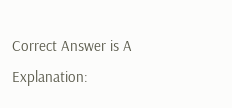Correct Answer is A Explanation: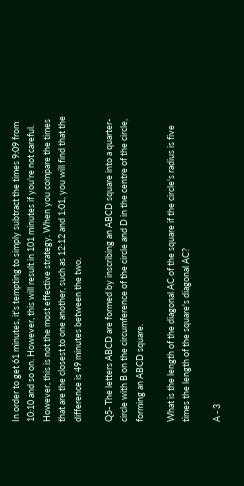In order to get 61 minutes, it's tempting to simply subtract the times 9:09 from 10:10 and so on. However, this will result in 101 minutes if you're not careful. However, this is not the most effective strategy. When you compare the times that are the closest to one another, such as 12:12 and 1:01, you will find that the difference is 49 minutes between the two.

Q5- The letters ABCD are formed by inscribing an ABCD square into a quarter-circle with B on the circumference of the circle and D in the centre of the circle, forming an ABCD square.

What is the length of the diagonal AC of the square if the circle's radius is five times the length of the square's diagonal AC?

A - 3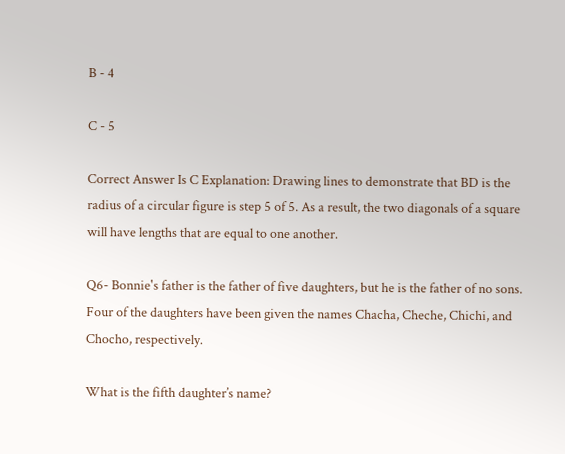B - 4

C - 5

Correct Answer Is C Explanation: Drawing lines to demonstrate that BD is the radius of a circular figure is step 5 of 5. As a result, the two diagonals of a square will have lengths that are equal to one another.

Q6- Bonnie's father is the father of five daughters, but he is the father of no sons. Four of the daughters have been given the names Chacha, Cheche, Chichi, and Chocho, respectively.

What is the fifth daughter’s name?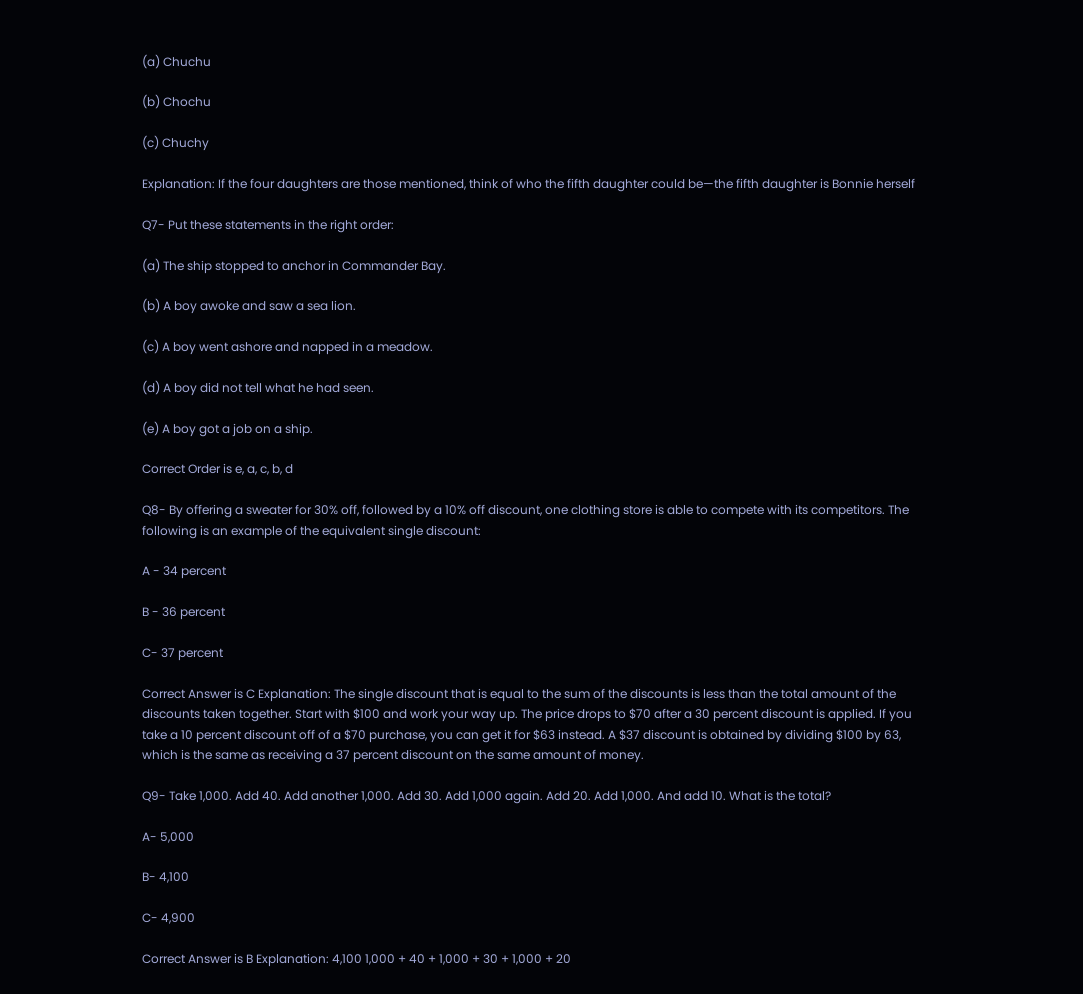(a) Chuchu

(b) Chochu

(c) Chuchy

Explanation: If the four daughters are those mentioned, think of who the fifth daughter could be—the fifth daughter is Bonnie herself

Q7- Put these statements in the right order:

(a) The ship stopped to anchor in Commander Bay.

(b) A boy awoke and saw a sea lion.

(c) A boy went ashore and napped in a meadow.

(d) A boy did not tell what he had seen.

(e) A boy got a job on a ship.

Correct Order is e, a, c, b, d

Q8- By offering a sweater for 30% off, followed by a 10% off discount, one clothing store is able to compete with its competitors. The following is an example of the equivalent single discount:

A - 34 percent

B - 36 percent

C- 37 percent

Correct Answer is C Explanation: The single discount that is equal to the sum of the discounts is less than the total amount of the discounts taken together. Start with $100 and work your way up. The price drops to $70 after a 30 percent discount is applied. If you take a 10 percent discount off of a $70 purchase, you can get it for $63 instead. A $37 discount is obtained by dividing $100 by 63, which is the same as receiving a 37 percent discount on the same amount of money.

Q9- Take 1,000. Add 40. Add another 1,000. Add 30. Add 1,000 again. Add 20. Add 1,000. And add 10. What is the total?

A- 5,000

B- 4,100

C- 4,900

Correct Answer is B Explanation: 4,100 1,000 + 40 + 1,000 + 30 + 1,000 + 20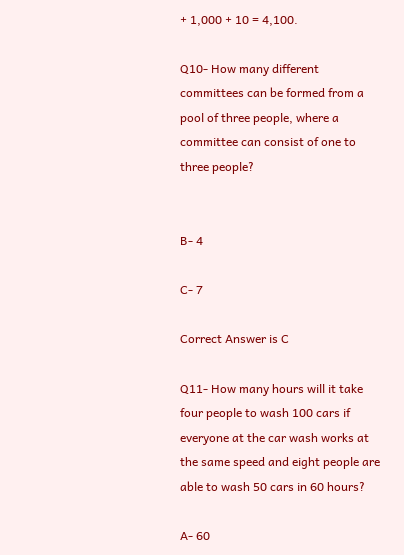+ 1,000 + 10 = 4,100.

Q10- How many different committees can be formed from a pool of three people, where a committee can consist of one to three people?


B- 4

C- 7

Correct Answer is C

Q11- How many hours will it take four people to wash 100 cars if everyone at the car wash works at the same speed and eight people are able to wash 50 cars in 60 hours?

A- 60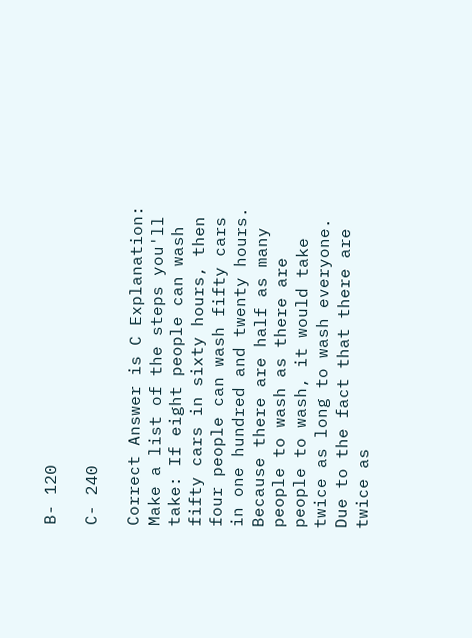B- 120

C- 240

Correct Answer is C Explanation: Make a list of the steps you'll take: If eight people can wash fifty cars in sixty hours, then four people can wash fifty cars in one hundred and twenty hours. Because there are half as many people to wash as there are people to wash, it would take twice as long to wash everyone. Due to the fact that there are twice as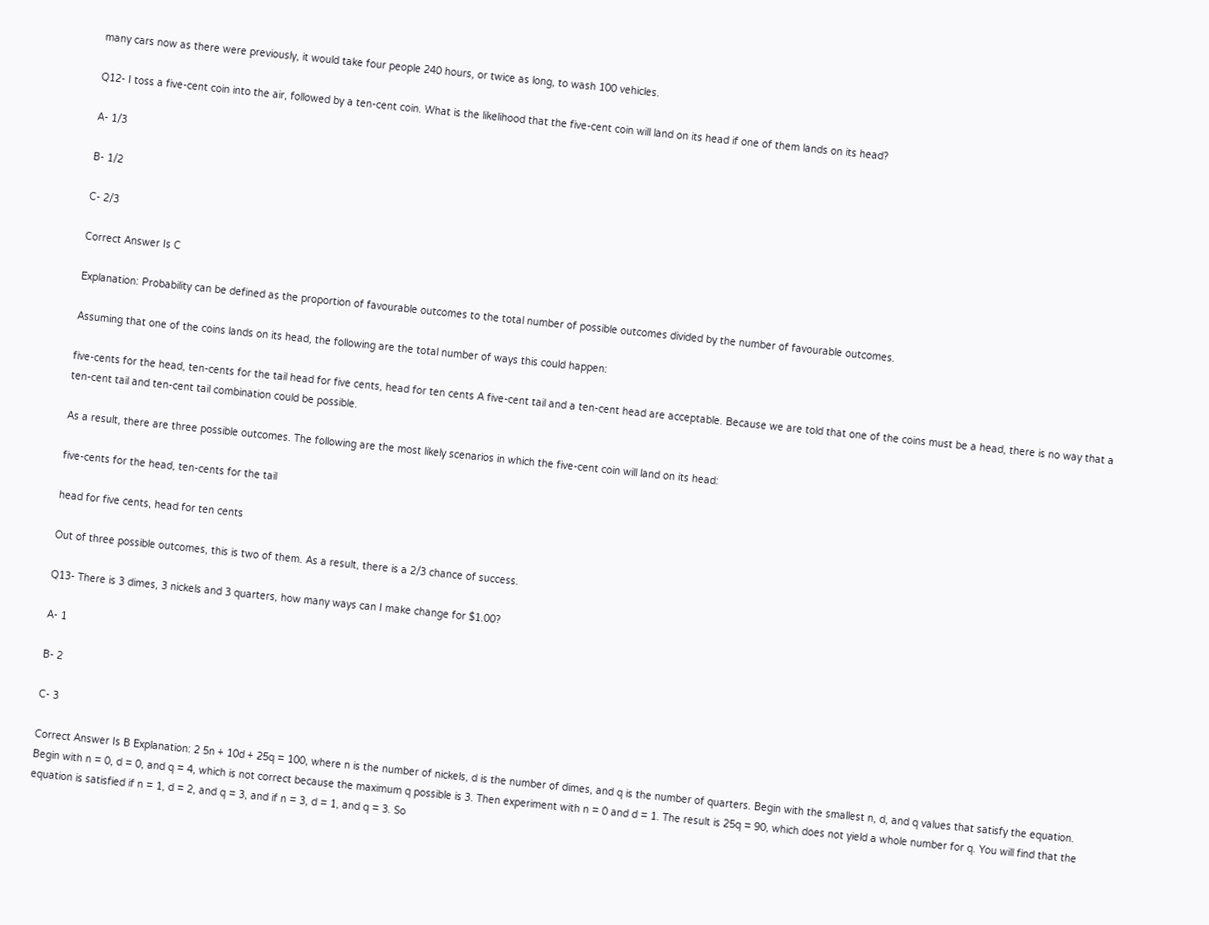many cars now as there were previously, it would take four people 240 hours, or twice as long, to wash 100 vehicles.

Q12- I toss a five-cent coin into the air, followed by a ten-cent coin. What is the likelihood that the five-cent coin will land on its head if one of them lands on its head?

A- 1/3

B- 1/2

C- 2/3

Correct Answer Is C

Explanation: Probability can be defined as the proportion of favourable outcomes to the total number of possible outcomes divided by the number of favourable outcomes.

Assuming that one of the coins lands on its head, the following are the total number of ways this could happen:

five-cents for the head, ten-cents for the tail head for five cents, head for ten cents A five-cent tail and a ten-cent head are acceptable. Because we are told that one of the coins must be a head, there is no way that a ten-cent tail and ten-cent tail combination could be possible.

As a result, there are three possible outcomes. The following are the most likely scenarios in which the five-cent coin will land on its head:

five-cents for the head, ten-cents for the tail

head for five cents, head for ten cents

Out of three possible outcomes, this is two of them. As a result, there is a 2/3 chance of success.

Q13- There is 3 dimes, 3 nickels and 3 quarters, how many ways can I make change for $1.00?

A- 1

B- 2

C- 3

Correct Answer Is B Explanation: 2 5n + 10d + 25q = 100, where n is the number of nickels, d is the number of dimes, and q is the number of quarters. Begin with the smallest n, d, and q values that satisfy the equation. Begin with n = 0, d = 0, and q = 4, which is not correct because the maximum q possible is 3. Then experiment with n = 0 and d = 1. The result is 25q = 90, which does not yield a whole number for q. You will find that the equation is satisfied if n = 1, d = 2, and q = 3, and if n = 3, d = 1, and q = 3. So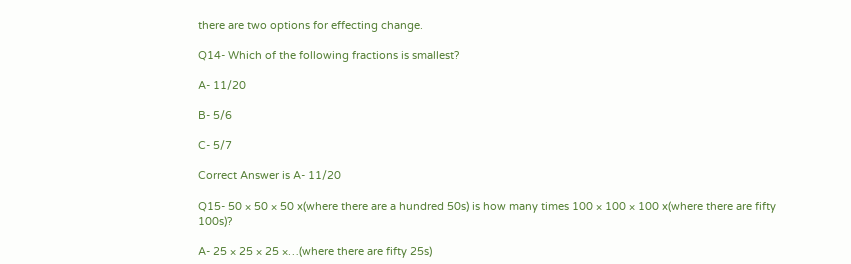there are two options for effecting change.

Q14- Which of the following fractions is smallest?

A- 11/20

B- 5/6

C- 5/7

Correct Answer is A- 11/20

Q15- 50 × 50 × 50 x(where there are a hundred 50s) is how many times 100 × 100 × 100 x(where there are fifty 100s)?

A- 25 × 25 × 25 ×…(where there are fifty 25s)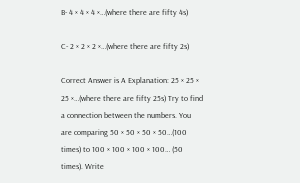B- 4 × 4 × 4 ×…(where there are fifty 4s)

C- 2 × 2 × 2 ×…(where there are fifty 2s)

Correct Answer is A Explanation: 25 × 25 × 25 ×…(where there are fifty 25s) Try to find a connection between the numbers. You are comparing 50 × 50 × 50 × 50…(100 times) to 100 × 100 × 100 × 100… (50 times). Write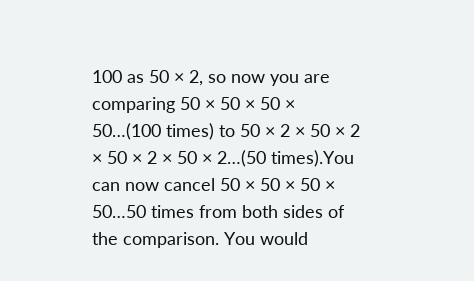100 as 50 × 2, so now you are comparing 50 × 50 × 50 × 50…(100 times) to 50 × 2 × 50 × 2 × 50 × 2 × 50 × 2…(50 times).You can now cancel 50 × 50 × 50 × 50…50 times from both sides of the comparison. You would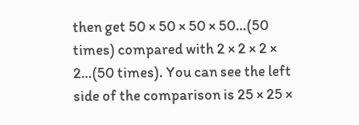then get 50 × 50 × 50 × 50…(50 times) compared with 2 × 2 × 2 × 2…(50 times). You can see the left side of the comparison is 25 × 25 ×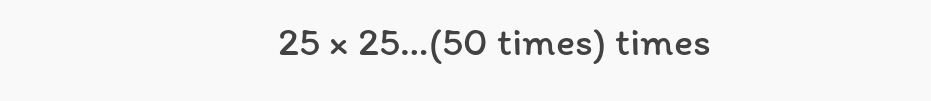25 × 25…(50 times) times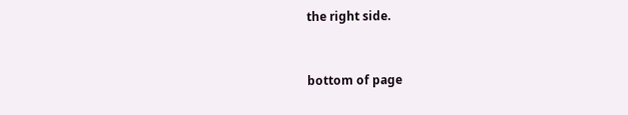the right side.



bottom of page